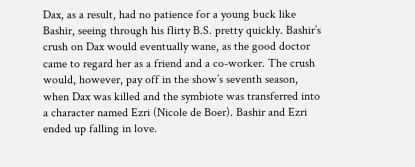Dax, as a result, had no patience for a young buck like Bashir, seeing through his flirty B.S. pretty quickly. Bashir’s crush on Dax would eventually wane, as the good doctor came to regard her as a friend and a co-worker. The crush would, however, pay off in the show’s seventh season, when Dax was killed and the symbiote was transferred into a character named Ezri (Nicole de Boer). Bashir and Ezri ended up falling in love.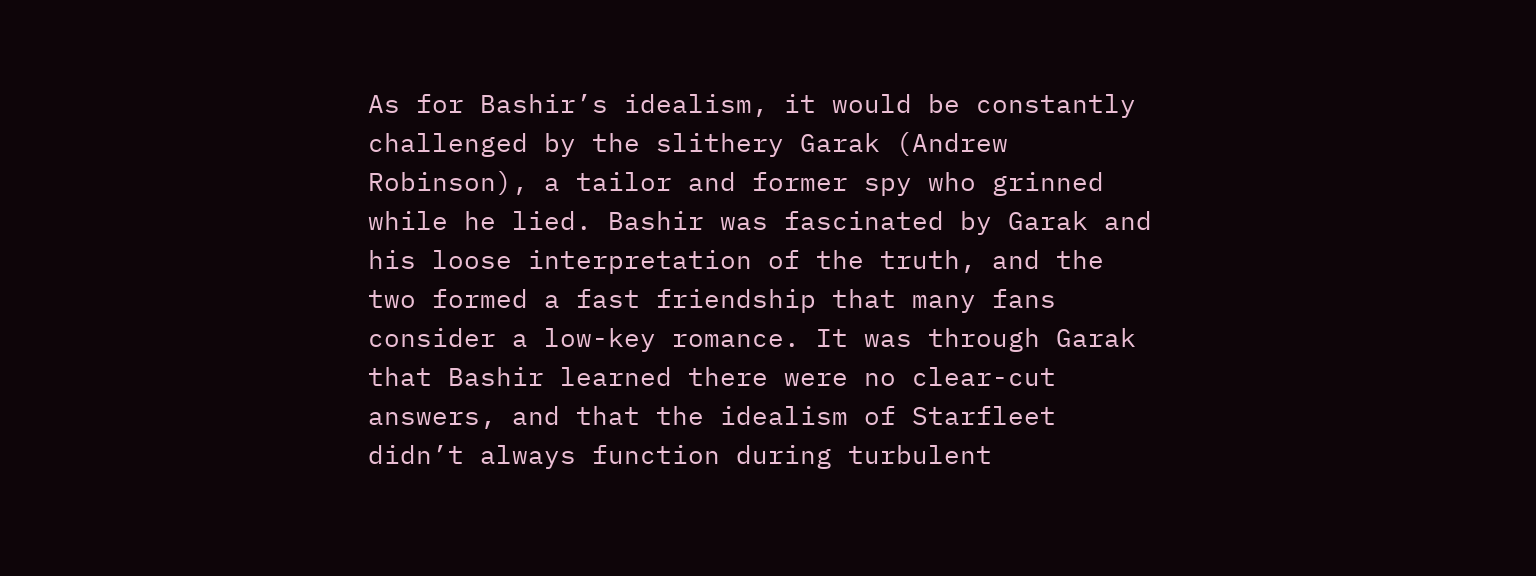As for Bashir’s idealism, it would be constantly challenged by the slithery Garak (Andrew Robinson), a tailor and former spy who grinned while he lied. Bashir was fascinated by Garak and his loose interpretation of the truth, and the two formed a fast friendship that many fans consider a low-key romance. It was through Garak that Bashir learned there were no clear-cut answers, and that the idealism of Starfleet didn’t always function during turbulent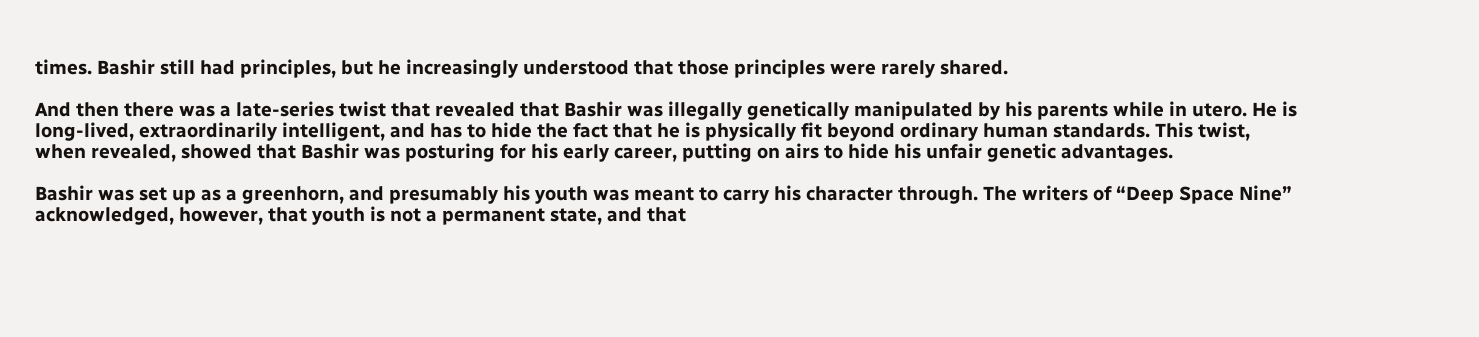times. Bashir still had principles, but he increasingly understood that those principles were rarely shared.

And then there was a late-series twist that revealed that Bashir was illegally genetically manipulated by his parents while in utero. He is long-lived, extraordinarily intelligent, and has to hide the fact that he is physically fit beyond ordinary human standards. This twist, when revealed, showed that Bashir was posturing for his early career, putting on airs to hide his unfair genetic advantages.

Bashir was set up as a greenhorn, and presumably his youth was meant to carry his character through. The writers of “Deep Space Nine” acknowledged, however, that youth is not a permanent state, and that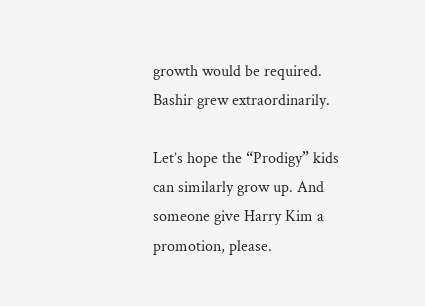growth would be required. Bashir grew extraordinarily.

Let’s hope the “Prodigy” kids can similarly grow up. And someone give Harry Kim a promotion, please.